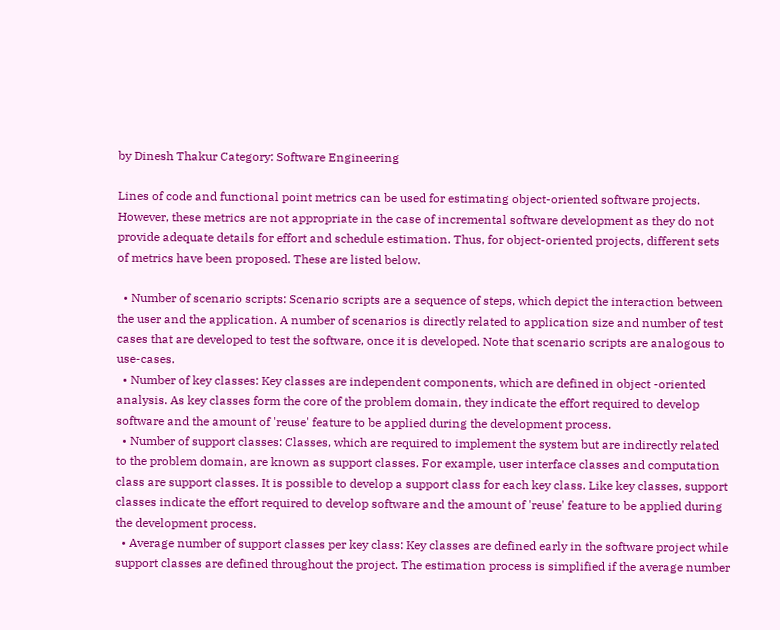by Dinesh Thakur Category: Software Engineering

Lines of code and functional point metrics can be used for estimating object-oriented software projects. However, these metrics are not appropriate in the case of incremental software development as they do not provide adequate details for effort and schedule estimation. Thus, for object-oriented projects, different sets of metrics have been proposed. These are listed below.

  • Number of scenario scripts: Scenario scripts are a sequence of steps, which depict the interaction between the user and the application. A number of scenarios is directly related to application size and number of test cases that are developed to test the software, once it is developed. Note that scenario scripts are analogous to use-cases.
  • Number of key classes: Key classes are independent components, which are defined in object -oriented analysis. As key classes form the core of the problem domain, they indicate the effort required to develop software and the amount of 'reuse' feature to be applied during the development process.
  • Number of support classes: Classes, which are required to implement the system but are indirectly related to the problem domain, are known as support classes. For example, user interface classes and computation class are support classes. It is possible to develop a support class for each key class. Like key classes, support classes indicate the effort required to develop software and the amount of 'reuse' feature to be applied during the development process.
  • Average number of support classes per key class: Key classes are defined early in the software project while support classes are defined throughout the project. The estimation process is simplified if the average number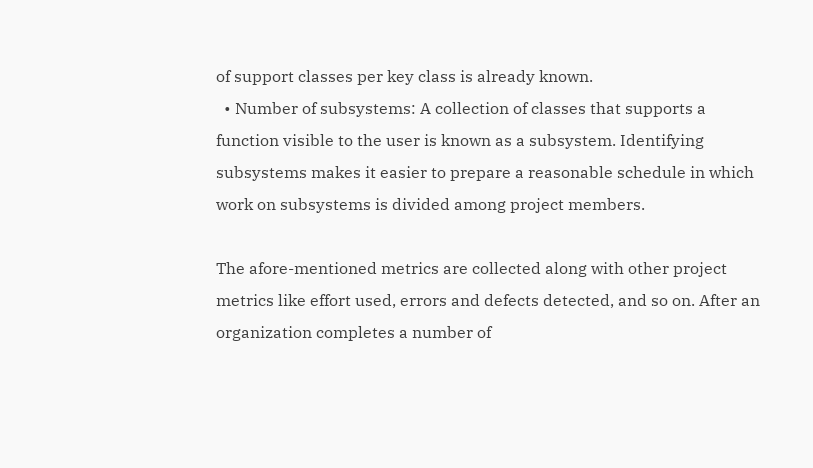of support classes per key class is already known.
  • Number of subsystems: A collection of classes that supports a function visible to the user is known as a subsystem. Identifying subsystems makes it easier to prepare a reasonable schedule in which work on subsystems is divided among project members.

The afore-mentioned metrics are collected along with other project metrics like effort used, errors and defects detected, and so on. After an organization completes a number of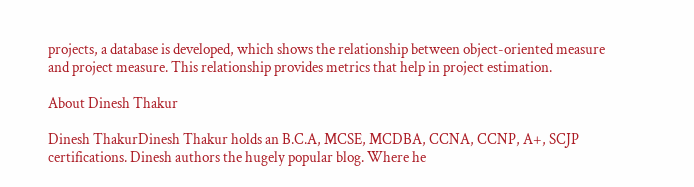projects, a database is developed, which shows the relationship between object-oriented measure and project measure. This relationship provides metrics that help in project estimation.

About Dinesh Thakur

Dinesh ThakurDinesh Thakur holds an B.C.A, MCSE, MCDBA, CCNA, CCNP, A+, SCJP certifications. Dinesh authors the hugely popular blog. Where he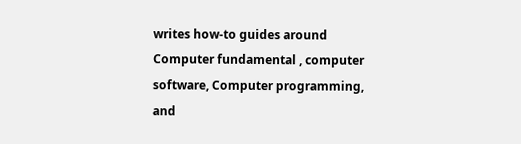writes how-to guides around Computer fundamental , computer software, Computer programming, and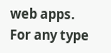web apps. For any type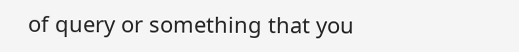of query or something that you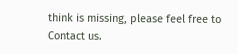think is missing, please feel free to Contact us.